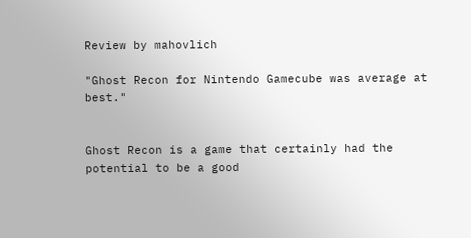Review by mahovlich

"Ghost Recon for Nintendo Gamecube was average at best."


Ghost Recon is a game that certainly had the potential to be a good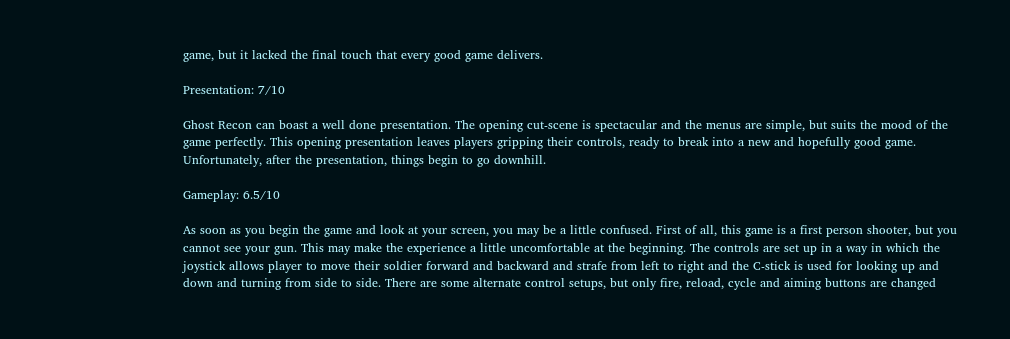game, but it lacked the final touch that every good game delivers.

Presentation: 7/10

Ghost Recon can boast a well done presentation. The opening cut-scene is spectacular and the menus are simple, but suits the mood of the game perfectly. This opening presentation leaves players gripping their controls, ready to break into a new and hopefully good game. Unfortunately, after the presentation, things begin to go downhill.

Gameplay: 6.5/10

As soon as you begin the game and look at your screen, you may be a little confused. First of all, this game is a first person shooter, but you cannot see your gun. This may make the experience a little uncomfortable at the beginning. The controls are set up in a way in which the joystick allows player to move their soldier forward and backward and strafe from left to right and the C-stick is used for looking up and down and turning from side to side. There are some alternate control setups, but only fire, reload, cycle and aiming buttons are changed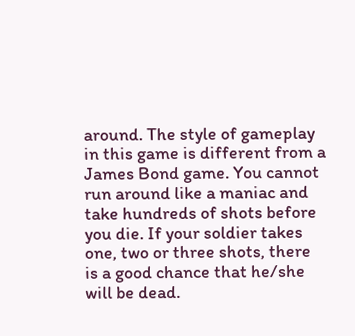around. The style of gameplay in this game is different from a James Bond game. You cannot run around like a maniac and take hundreds of shots before you die. If your soldier takes one, two or three shots, there is a good chance that he/she will be dead.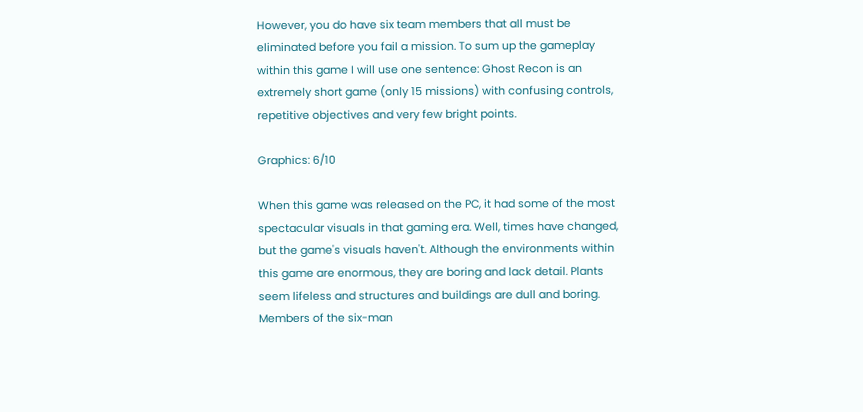However, you do have six team members that all must be eliminated before you fail a mission. To sum up the gameplay within this game I will use one sentence: Ghost Recon is an extremely short game (only 15 missions) with confusing controls, repetitive objectives and very few bright points.

Graphics: 6/10

When this game was released on the PC, it had some of the most spectacular visuals in that gaming era. Well, times have changed, but the game's visuals haven't. Although the environments within this game are enormous, they are boring and lack detail. Plants seem lifeless and structures and buildings are dull and boring. Members of the six-man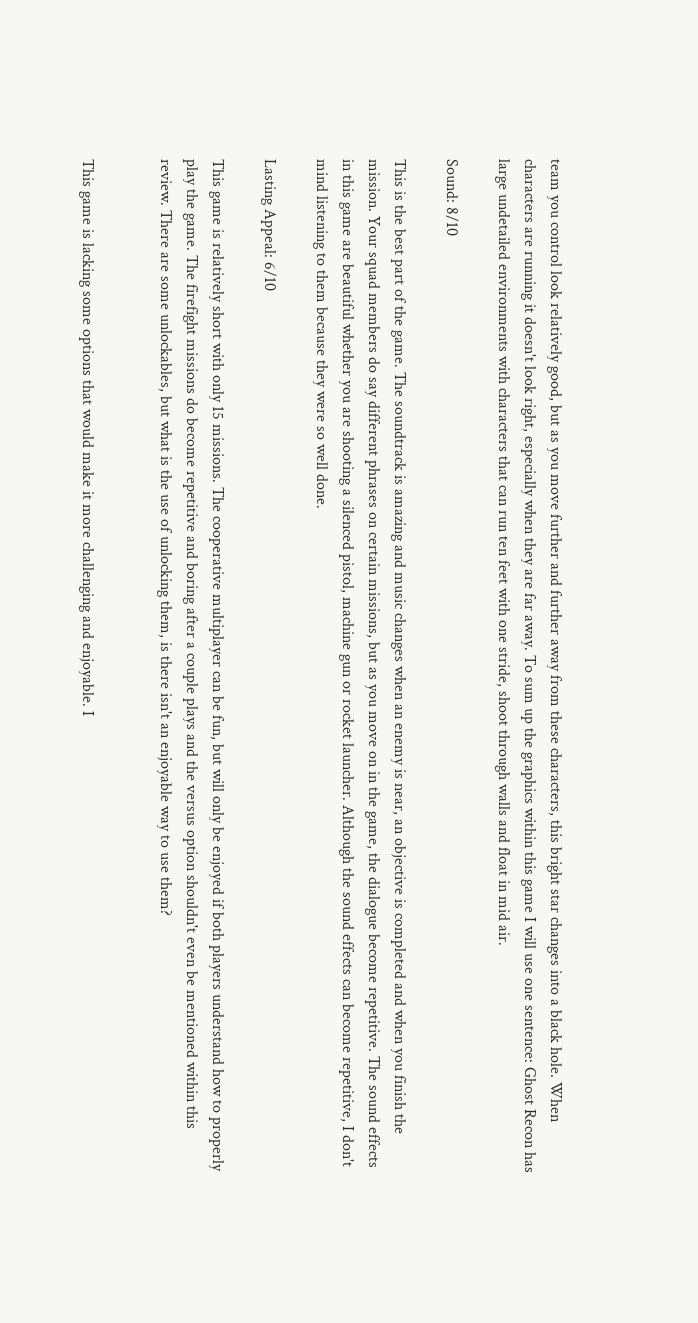team you control look relatively good, but as you move further and further away from these characters, this bright star changes into a black hole. When characters are running it doesn't look right, especially when they are far away. To sum up the graphics within this game I will use one sentence: Ghost Recon has large undetailed environments with characters that can run ten feet with one stride, shoot through walls and float in mid air.

Sound: 8/10

This is the best part of the game. The soundtrack is amazing and music changes when an enemy is near, an objective is completed and when you finish the mission. Your squad members do say different phrases on certain missions, but as you move on in the game, the dialogue become repetitive. The sound effects in this game are beautiful whether you are shooting a silenced pistol, machine gun or rocket launcher. Although the sound effects can become repetitive, I don't mind listening to them because they were so well done.

Lasting Appeal: 6/10

This game is relatively short with only 15 missions. The cooperative multiplayer can be fun, but will only be enjoyed if both players understand how to properly play the game. The firefight missions do become repetitive and boring after a couple plays and the versus option shouldn't even be mentioned within this review. There are some unlockables, but what is the use of unlocking them, is there isn't an enjoyable way to use them?


This game is lacking some options that would make it more challenging and enjoyable. I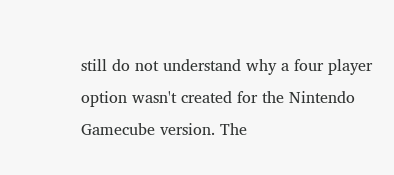still do not understand why a four player option wasn't created for the Nintendo Gamecube version. The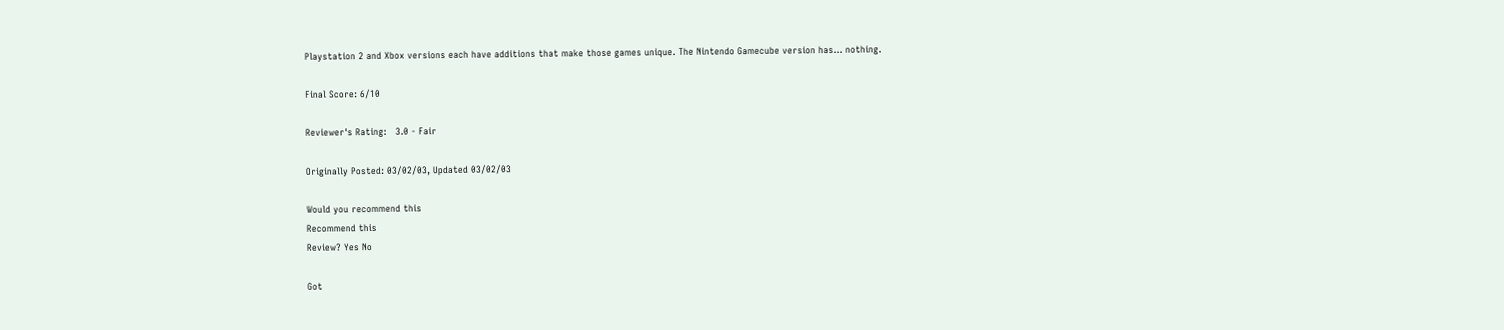Playstation 2 and Xbox versions each have additions that make those games unique. The Nintendo Gamecube version has... nothing.

Final Score: 6/10

Reviewer's Rating:   3.0 - Fair

Originally Posted: 03/02/03, Updated 03/02/03

Would you recommend this
Recommend this
Review? Yes No

Got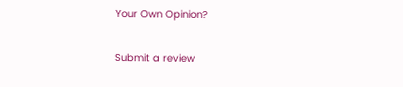Your Own Opinion?

Submit a review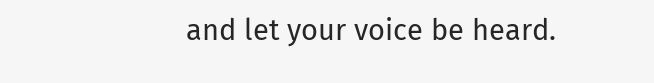and let your voice be heard.